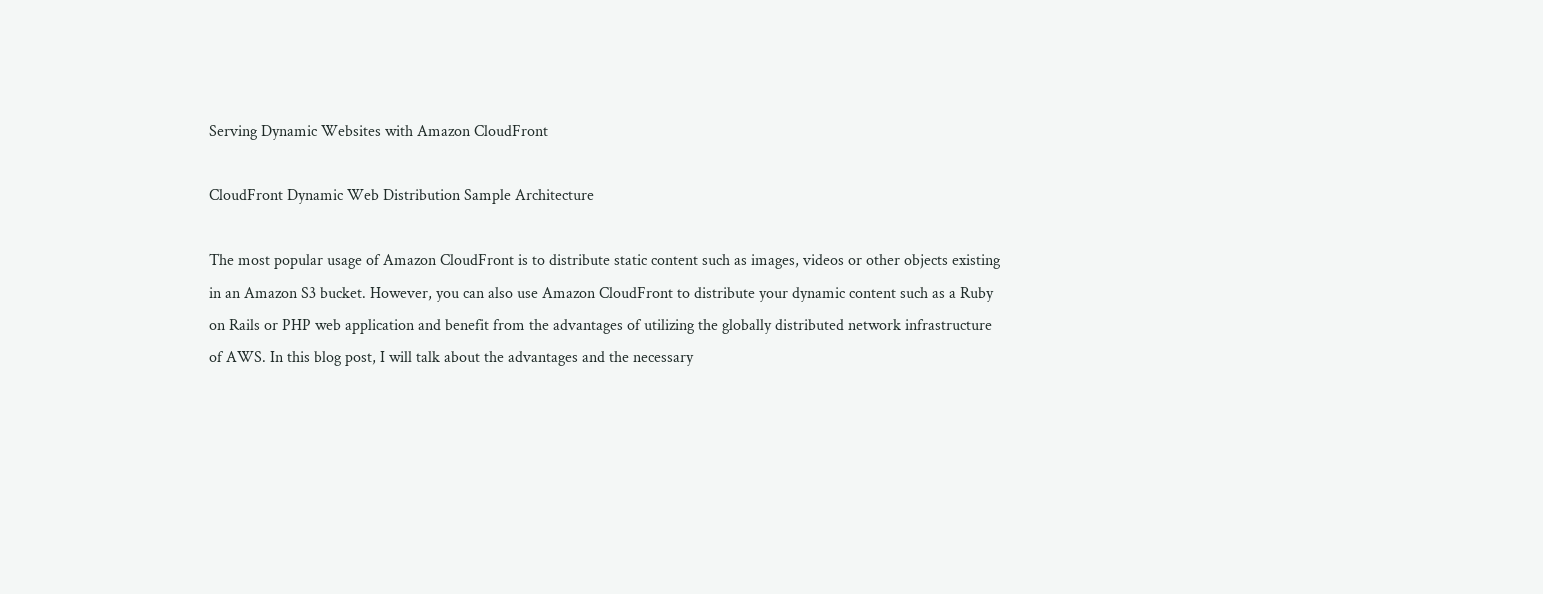Serving Dynamic Websites with Amazon CloudFront

CloudFront Dynamic Web Distribution Sample Architecture

The most popular usage of Amazon CloudFront is to distribute static content such as images, videos or other objects existing in an Amazon S3 bucket. However, you can also use Amazon CloudFront to distribute your dynamic content such as a Ruby on Rails or PHP web application and benefit from the advantages of utilizing the globally distributed network infrastructure of AWS. In this blog post, I will talk about the advantages and the necessary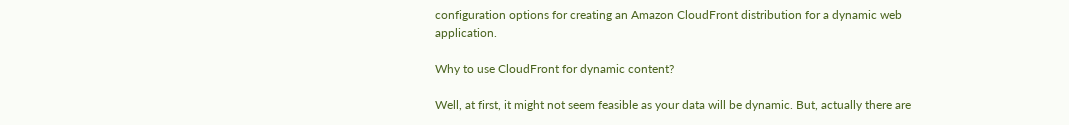configuration options for creating an Amazon CloudFront distribution for a dynamic web application.

Why to use CloudFront for dynamic content?

Well, at first, it might not seem feasible as your data will be dynamic. But, actually there are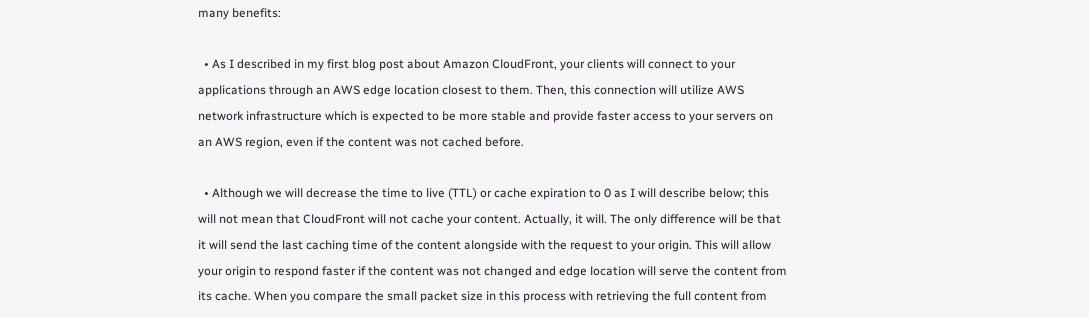many benefits:

  • As I described in my first blog post about Amazon CloudFront, your clients will connect to your applications through an AWS edge location closest to them. Then, this connection will utilize AWS network infrastructure which is expected to be more stable and provide faster access to your servers on an AWS region, even if the content was not cached before.

  • Although we will decrease the time to live (TTL) or cache expiration to 0 as I will describe below; this will not mean that CloudFront will not cache your content. Actually, it will. The only difference will be that it will send the last caching time of the content alongside with the request to your origin. This will allow your origin to respond faster if the content was not changed and edge location will serve the content from its cache. When you compare the small packet size in this process with retrieving the full content from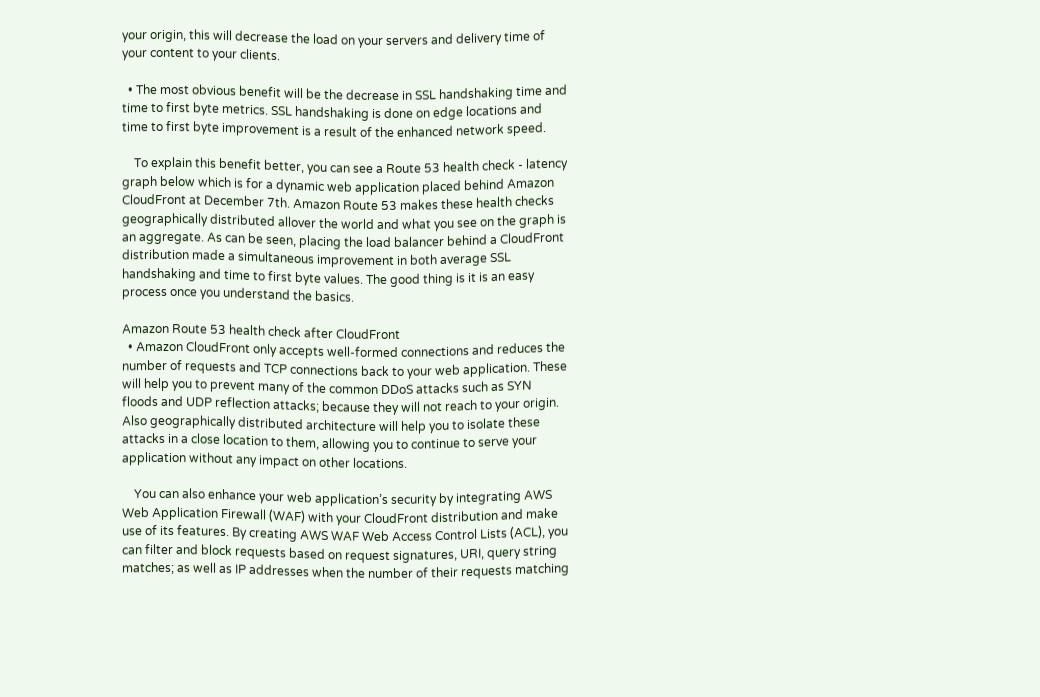your origin, this will decrease the load on your servers and delivery time of your content to your clients.

  • The most obvious benefit will be the decrease in SSL handshaking time and time to first byte metrics. SSL handshaking is done on edge locations and time to first byte improvement is a result of the enhanced network speed.

    To explain this benefit better, you can see a Route 53 health check - latency graph below which is for a dynamic web application placed behind Amazon CloudFront at December 7th. Amazon Route 53 makes these health checks geographically distributed allover the world and what you see on the graph is an aggregate. As can be seen, placing the load balancer behind a CloudFront distribution made a simultaneous improvement in both average SSL handshaking and time to first byte values. The good thing is it is an easy process once you understand the basics.

Amazon Route 53 health check after CloudFront
  • Amazon CloudFront only accepts well-formed connections and reduces the number of requests and TCP connections back to your web application. These will help you to prevent many of the common DDoS attacks such as SYN floods and UDP reflection attacks; because they will not reach to your origin. Also geographically distributed architecture will help you to isolate these attacks in a close location to them, allowing you to continue to serve your application without any impact on other locations.

    You can also enhance your web application’s security by integrating AWS Web Application Firewall (WAF) with your CloudFront distribution and make use of its features. By creating AWS WAF Web Access Control Lists (ACL), you can filter and block requests based on request signatures, URI, query string matches; as well as IP addresses when the number of their requests matching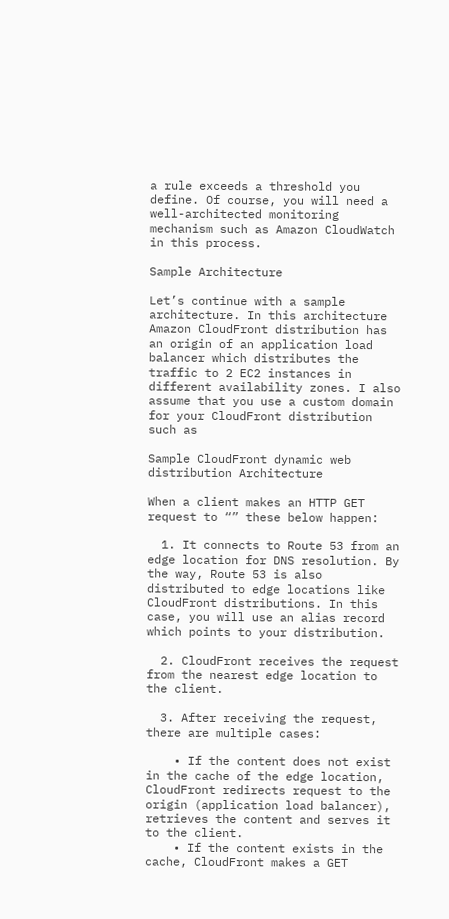a rule exceeds a threshold you define. Of course, you will need a well-architected monitoring mechanism such as Amazon CloudWatch in this process.

Sample Architecture

Let’s continue with a sample architecture. In this architecture Amazon CloudFront distribution has an origin of an application load balancer which distributes the traffic to 2 EC2 instances in different availability zones. I also assume that you use a custom domain for your CloudFront distribution such as

Sample CloudFront dynamic web distribution Architecture

When a client makes an HTTP GET request to “” these below happen:

  1. It connects to Route 53 from an edge location for DNS resolution. By the way, Route 53 is also distributed to edge locations like CloudFront distributions. In this case, you will use an alias record which points to your distribution.

  2. CloudFront receives the request from the nearest edge location to the client.

  3. After receiving the request, there are multiple cases:

    • If the content does not exist in the cache of the edge location, CloudFront redirects request to the origin (application load balancer), retrieves the content and serves it to the client.
    • If the content exists in the cache, CloudFront makes a GET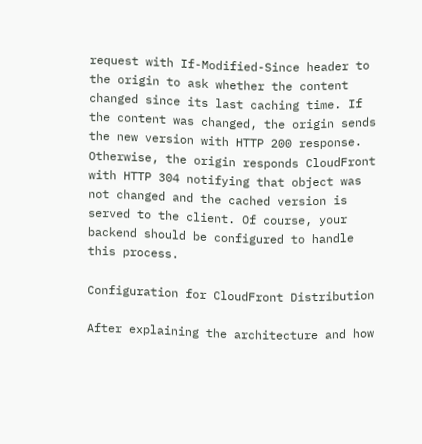request with If-Modified-Since header to the origin to ask whether the content changed since its last caching time. If the content was changed, the origin sends the new version with HTTP 200 response. Otherwise, the origin responds CloudFront with HTTP 304 notifying that object was not changed and the cached version is served to the client. Of course, your backend should be configured to handle this process.

Configuration for CloudFront Distribution

After explaining the architecture and how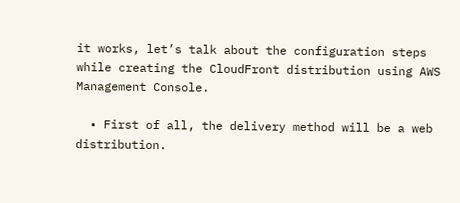it works, let’s talk about the configuration steps while creating the CloudFront distribution using AWS Management Console.

  • First of all, the delivery method will be a web distribution.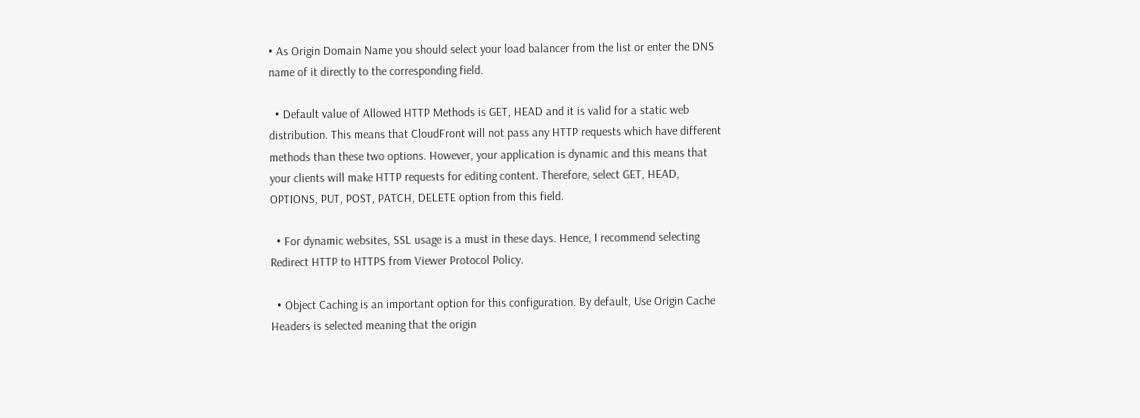• As Origin Domain Name you should select your load balancer from the list or enter the DNS name of it directly to the corresponding field.

  • Default value of Allowed HTTP Methods is GET, HEAD and it is valid for a static web distribution. This means that CloudFront will not pass any HTTP requests which have different methods than these two options. However, your application is dynamic and this means that your clients will make HTTP requests for editing content. Therefore, select GET, HEAD, OPTIONS, PUT, POST, PATCH, DELETE option from this field.

  • For dynamic websites, SSL usage is a must in these days. Hence, I recommend selecting Redirect HTTP to HTTPS from Viewer Protocol Policy.

  • Object Caching is an important option for this configuration. By default, Use Origin Cache Headers is selected meaning that the origin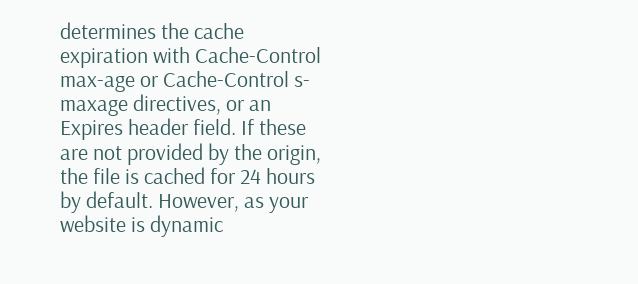determines the cache expiration with Cache-Control max-age or Cache-Control s-maxage directives, or an Expires header field. If these are not provided by the origin, the file is cached for 24 hours by default. However, as your website is dynamic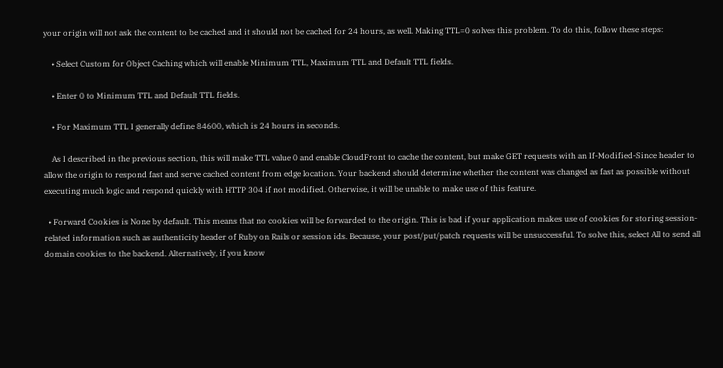your origin will not ask the content to be cached and it should not be cached for 24 hours, as well. Making TTL=0 solves this problem. To do this, follow these steps:

    • Select Custom for Object Caching which will enable Minimum TTL, Maximum TTL and Default TTL fields.

    • Enter 0 to Minimum TTL and Default TTL fields.

    • For Maximum TTL I generally define 84600, which is 24 hours in seconds.

    As I described in the previous section, this will make TTL value 0 and enable CloudFront to cache the content, but make GET requests with an If-Modified-Since header to allow the origin to respond fast and serve cached content from edge location. Your backend should determine whether the content was changed as fast as possible without executing much logic and respond quickly with HTTP 304 if not modified. Otherwise, it will be unable to make use of this feature.

  • Forward Cookies is None by default. This means that no cookies will be forwarded to the origin. This is bad if your application makes use of cookies for storing session-related information such as authenticity header of Ruby on Rails or session ids. Because, your post/put/patch requests will be unsuccessful. To solve this, select All to send all domain cookies to the backend. Alternatively, if you know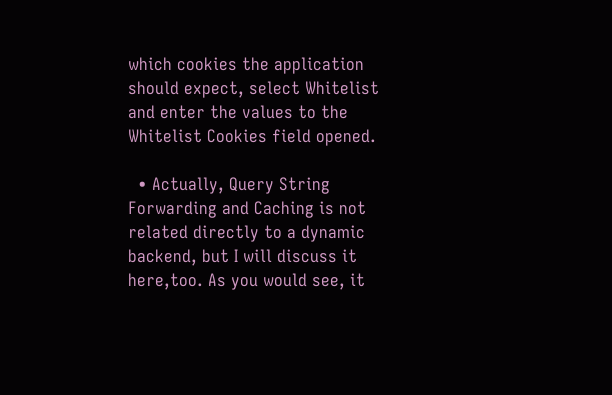which cookies the application should expect, select Whitelist and enter the values to the Whitelist Cookies field opened.

  • Actually, Query String Forwarding and Caching is not related directly to a dynamic backend, but I will discuss it here,too. As you would see, it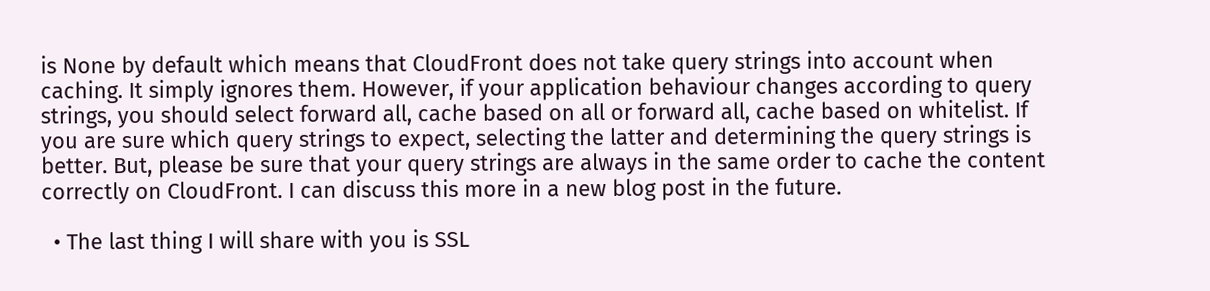is None by default which means that CloudFront does not take query strings into account when caching. It simply ignores them. However, if your application behaviour changes according to query strings, you should select forward all, cache based on all or forward all, cache based on whitelist. If you are sure which query strings to expect, selecting the latter and determining the query strings is better. But, please be sure that your query strings are always in the same order to cache the content correctly on CloudFront. I can discuss this more in a new blog post in the future.

  • The last thing I will share with you is SSL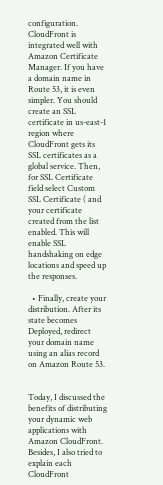configuration. CloudFront is integrated well with Amazon Certificate Manager. If you have a domain name in Route 53, it is even simpler. You should create an SSL certificate in us-east-1 region where CloudFront gets its SSL certificates as a global service. Then, for SSL Certificate field select Custom SSL Certificate ( and your certificate created from the list enabled. This will enable SSL handshaking on edge locations and speed up the responses.

  • Finally, create your distribution. After its state becomes Deployed, redirect your domain name using an alias record on Amazon Route 53.


Today, I discussed the benefits of distributing your dynamic web applications with Amazon CloudFront. Besides, I also tried to explain each CloudFront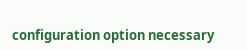configuration option necessary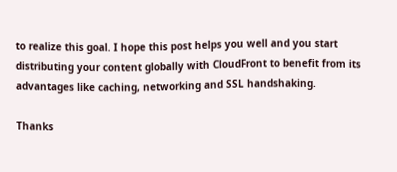to realize this goal. I hope this post helps you well and you start distributing your content globally with CloudFront to benefit from its advantages like caching, networking and SSL handshaking.

Thanks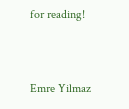for reading!


Emre Yilmaz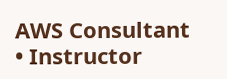AWS Consultant • Instructor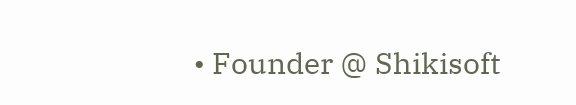• Founder @ Shikisoft